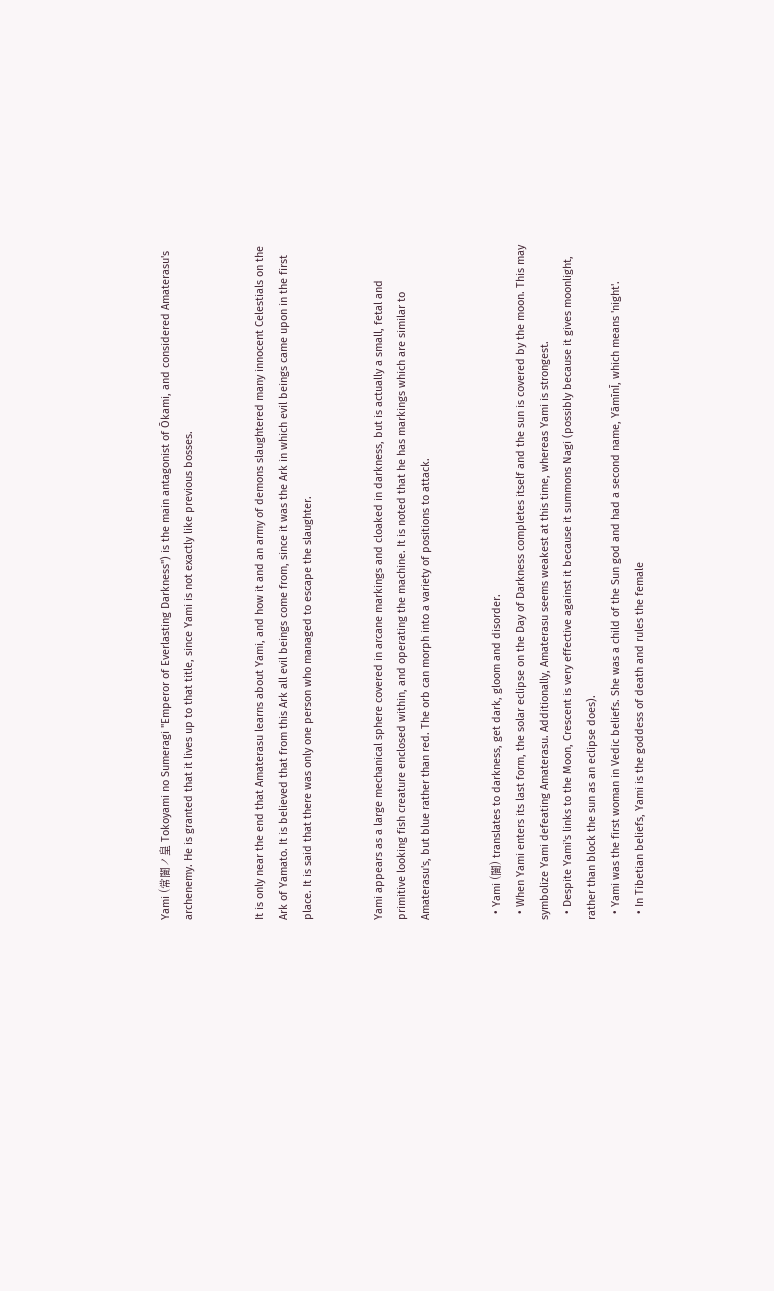Yami (常闇ノ皇 Tokoyami no Sumeragi "Emperor of Everlasting Darkness") is the main antagonist of Ōkami, and considered Amaterasu's archenemy. He is granted that it lives up to that title, since Yami is not exactly like previous bosses.


It is only near the end that Amaterasu learns about Yami, and how it and an army of demons slaughtered many innocent Celestials on the Ark of Yamato. It is believed that from this Ark all evil beings come from, since it was the Ark in which evil beings came upon in the first place. It is said that there was only one person who managed to escape the slaughter.


Yami appears as a large mechanical sphere covered in arcane markings and cloaked in darkness, but is actually a small, fetal and primitive looking fish creature enclosed within, and operating the machine. It is noted that he has markings which are similar to Amaterasu's, but blue rather than red. The orb can morph into a variety of positions to attack.


  • Yami (闇) translates to darkness, get dark, gloom and disorder.
  • When Yami enters its last form, the solar eclipse on the Day of Darkness completes itself and the sun is covered by the moon. This may symbolize Yami defeating Amaterasu. Additionally, Amaterasu seems weakest at this time, whereas Yami is strongest.
  • Despite Yami's links to the Moon, Crescent is very effective against it because it summons Nagi (possibly because it gives moonlight, rather than block the sun as an eclipse does).
  • Yami was the first woman in Vedic beliefs. She was a child of the Sun god and had a second name, YāmīnĪ, which means 'night'.
  • In Tibetian beliefs, Yami is the goddess of death and rules the female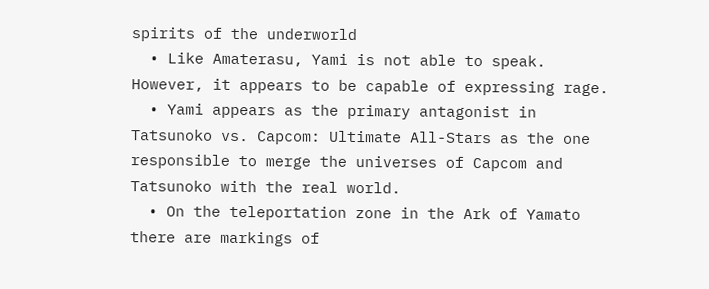spirits of the underworld
  • Like Amaterasu, Yami is not able to speak. However, it appears to be capable of expressing rage.
  • Yami appears as the primary antagonist in Tatsunoko vs. Capcom: Ultimate All-Stars as the one responsible to merge the universes of Capcom and Tatsunoko with the real world.
  • On the teleportation zone in the Ark of Yamato there are markings of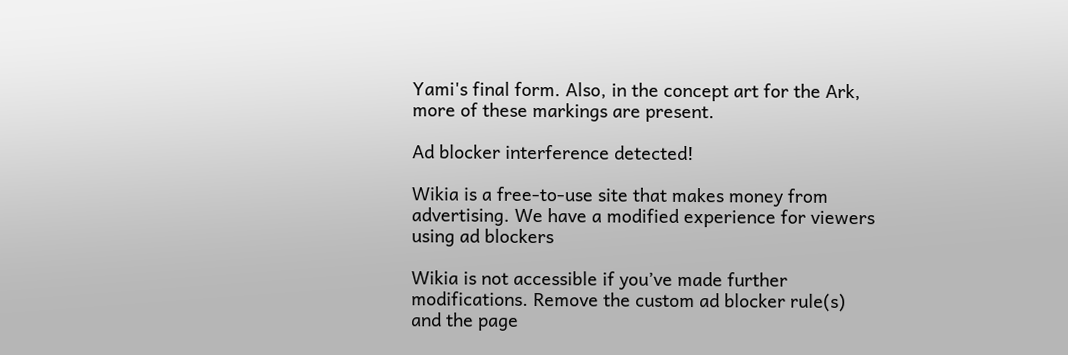Yami's final form. Also, in the concept art for the Ark, more of these markings are present.

Ad blocker interference detected!

Wikia is a free-to-use site that makes money from advertising. We have a modified experience for viewers using ad blockers

Wikia is not accessible if you’ve made further modifications. Remove the custom ad blocker rule(s) and the page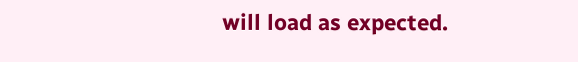will load as expected.